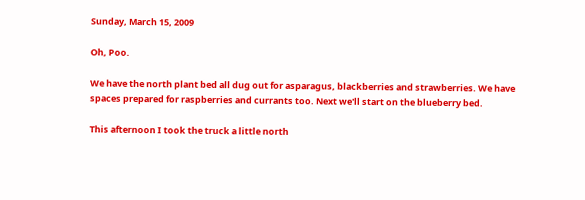Sunday, March 15, 2009

Oh, Poo.

We have the north plant bed all dug out for asparagus, blackberries and strawberries. We have spaces prepared for raspberries and currants too. Next we'll start on the blueberry bed.

This afternoon I took the truck a little north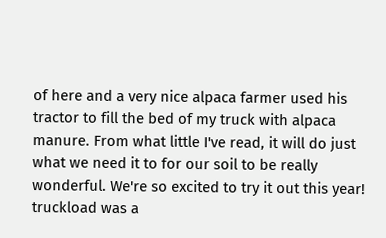of here and a very nice alpaca farmer used his tractor to fill the bed of my truck with alpaca manure. From what little I've read, it will do just what we need it to for our soil to be really wonderful. We're so excited to try it out this year! truckload was a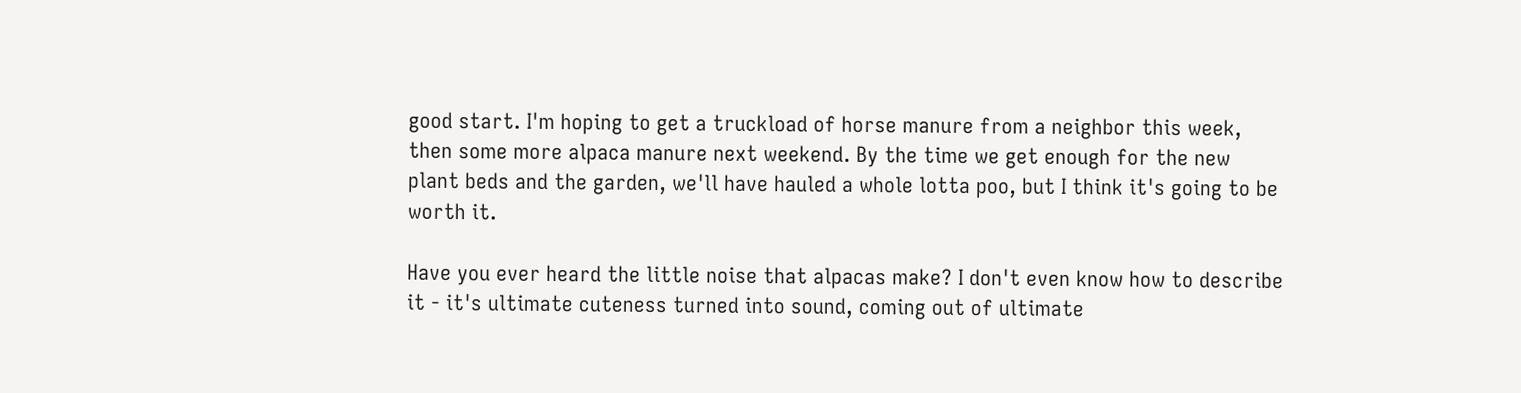good start. I'm hoping to get a truckload of horse manure from a neighbor this week, then some more alpaca manure next weekend. By the time we get enough for the new plant beds and the garden, we'll have hauled a whole lotta poo, but I think it's going to be worth it.

Have you ever heard the little noise that alpacas make? I don't even know how to describe it - it's ultimate cuteness turned into sound, coming out of ultimate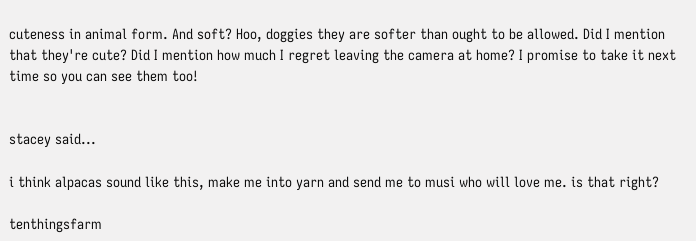cuteness in animal form. And soft? Hoo, doggies they are softer than ought to be allowed. Did I mention that they're cute? Did I mention how much I regret leaving the camera at home? I promise to take it next time so you can see them too!


stacey said...

i think alpacas sound like this, make me into yarn and send me to musi who will love me. is that right?

tenthingsfarm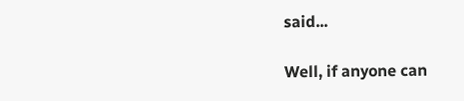said...

Well, if anyone can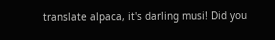translate alpaca, it's darling musi! Did you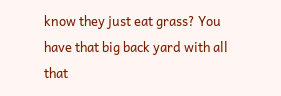know they just eat grass? You have that big back yard with all that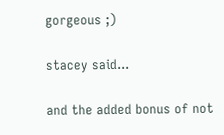gorgeous ;)

stacey said...

and the added bonus of not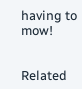having to mow!


Related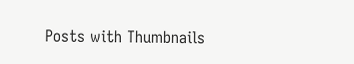Posts with Thumbnails